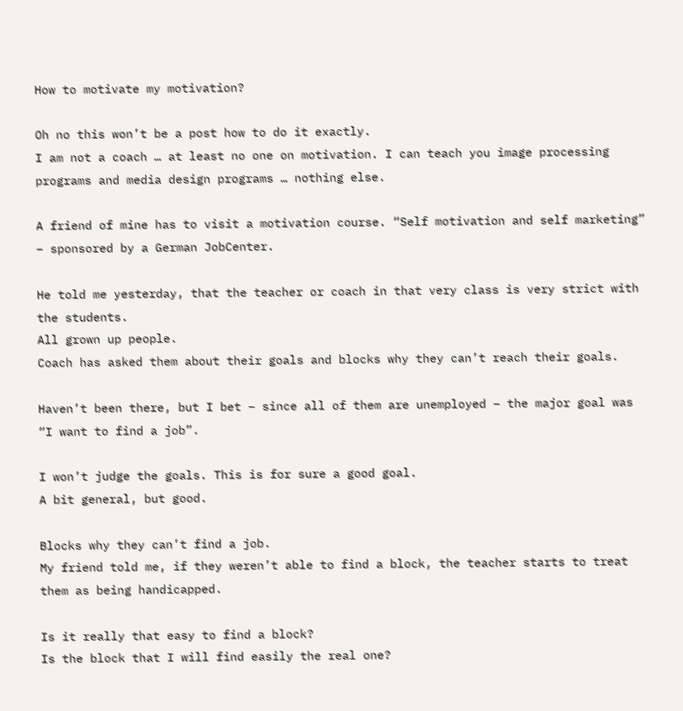How to motivate my motivation?

Oh no this won’t be a post how to do it exactly.
I am not a coach … at least no one on motivation. I can teach you image processing programs and media design programs … nothing else.

A friend of mine has to visit a motivation course. “Self motivation and self marketing” – sponsored by a German JobCenter.

He told me yesterday, that the teacher or coach in that very class is very strict with the students.
All grown up people.
Coach has asked them about their goals and blocks why they can’t reach their goals.

Haven’t been there, but I bet – since all of them are unemployed – the major goal was “I want to find a job”.

I won’t judge the goals. This is for sure a good goal.
A bit general, but good.

Blocks why they can’t find a job.
My friend told me, if they weren’t able to find a block, the teacher starts to treat them as being handicapped.

Is it really that easy to find a block?
Is the block that I will find easily the real one?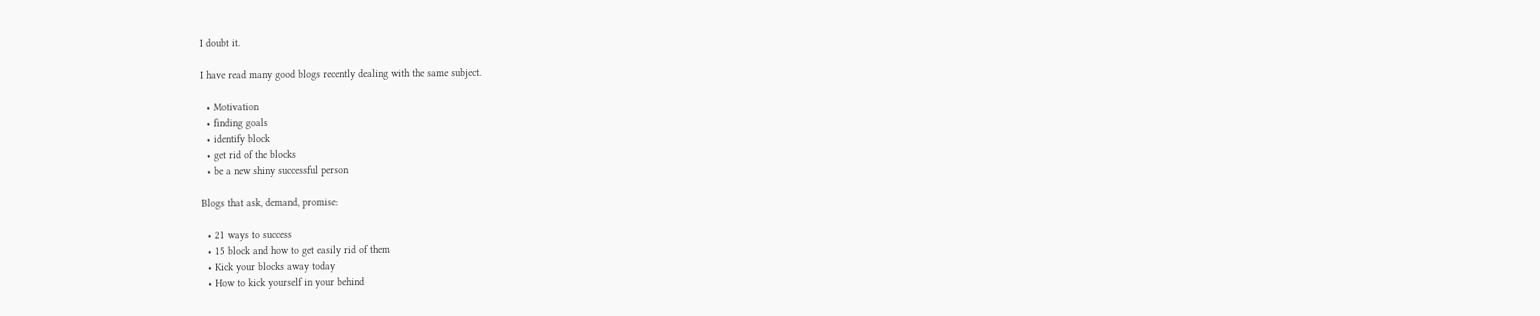I doubt it.

I have read many good blogs recently dealing with the same subject.

  • Motivation
  • finding goals
  • identify block
  • get rid of the blocks
  • be a new shiny successful person

Blogs that ask, demand, promise:

  • 21 ways to success
  • 15 block and how to get easily rid of them
  • Kick your blocks away today
  • How to kick yourself in your behind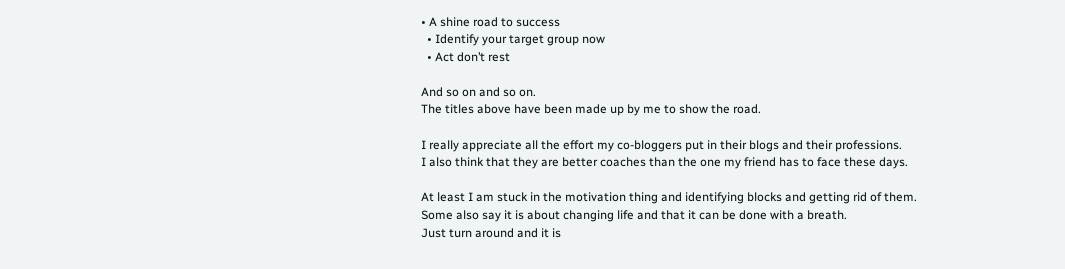• A shine road to success
  • Identify your target group now
  • Act don’t rest

And so on and so on.
The titles above have been made up by me to show the road.

I really appreciate all the effort my co-bloggers put in their blogs and their professions.
I also think that they are better coaches than the one my friend has to face these days.

At least I am stuck in the motivation thing and identifying blocks and getting rid of them.
Some also say it is about changing life and that it can be done with a breath.
Just turn around and it is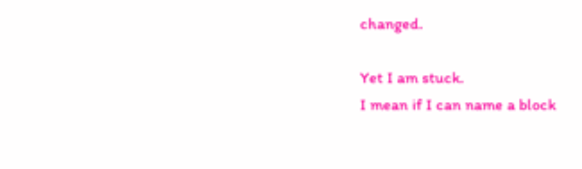changed.

Yet I am stuck.
I mean if I can name a block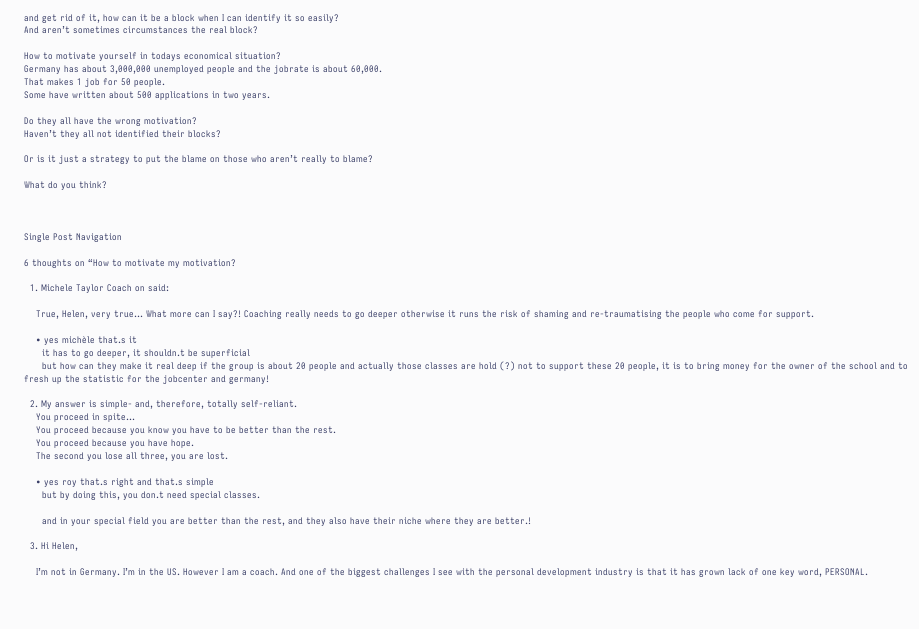and get rid of it, how can it be a block when I can identify it so easily?
And aren’t sometimes circumstances the real block?

How to motivate yourself in todays economical situation?
Germany has about 3,000,000 unemployed people and the jobrate is about 60,000.
That makes 1 job for 50 people.
Some have written about 500 applications in two years.

Do they all have the wrong motivation?
Haven’t they all not identified their blocks?

Or is it just a strategy to put the blame on those who aren’t really to blame?

What do you think?



Single Post Navigation

6 thoughts on “How to motivate my motivation?

  1. Michele Taylor Coach on said:

    True, Helen, very true… What more can I say?! Coaching really needs to go deeper otherwise it runs the risk of shaming and re-traumatising the people who come for support.

    • yes michèle that.s it
      it has to go deeper, it shouldn.t be superficial
      but how can they make it real deep if the group is about 20 people and actually those classes are hold (?) not to support these 20 people, it is to bring money for the owner of the school and to fresh up the statistic for the jobcenter and germany!

  2. My answer is simple- and, therefore, totally self-reliant.
    You proceed in spite…
    You proceed because you know you have to be better than the rest.
    You proceed because you have hope.
    The second you lose all three, you are lost.

    • yes roy that.s right and that.s simple
      but by doing this, you don.t need special classes.

      and in your special field you are better than the rest, and they also have their niche where they are better.!

  3. Hi Helen,

    I’m not in Germany. I’m in the US. However I am a coach. And one of the biggest challenges I see with the personal development industry is that it has grown lack of one key word, PERSONAL.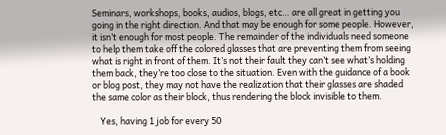Seminars, workshops, books, audios, blogs, etc… are all great in getting you going in the right direction. And that may be enough for some people. However, it isn’t enough for most people. The remainder of the individuals need someone to help them take off the colored glasses that are preventing them from seeing what is right in front of them. It’s not their fault they can’t see what’s holding them back, they’re too close to the situation. Even with the guidance of a book or blog post, they may not have the realization that their glasses are shaded the same color as their block, thus rendering the block invisible to them.

    Yes, having 1 job for every 50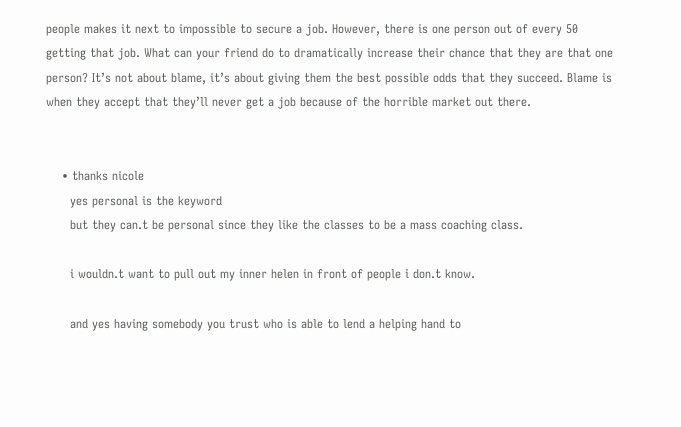people makes it next to impossible to secure a job. However, there is one person out of every 50 getting that job. What can your friend do to dramatically increase their chance that they are that one person? It’s not about blame, it’s about giving them the best possible odds that they succeed. Blame is when they accept that they’ll never get a job because of the horrible market out there.


    • thanks nicole
      yes personal is the keyword
      but they can.t be personal since they like the classes to be a mass coaching class.

      i wouldn.t want to pull out my inner helen in front of people i don.t know.

      and yes having somebody you trust who is able to lend a helping hand to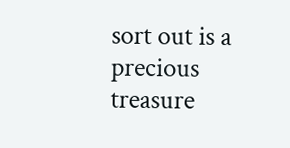sort out is a precious treasure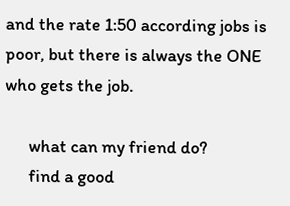and the rate 1:50 according jobs is poor, but there is always the ONE who gets the job.

      what can my friend do?
      find a good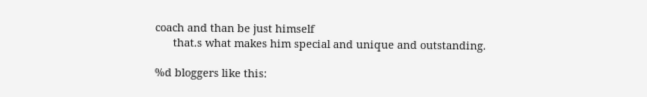coach and than be just himself
      that.s what makes him special and unique and outstanding.

%d bloggers like this: